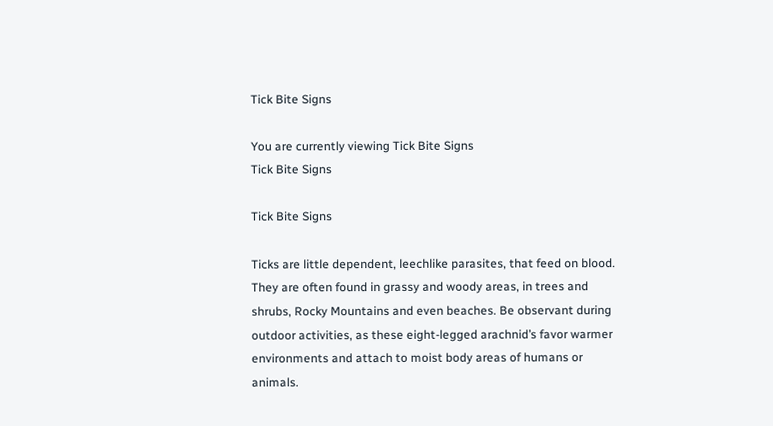Tick Bite Signs

You are currently viewing Tick Bite Signs
Tick Bite Signs

Tick Bite Signs

Ticks are little dependent, leechlike parasites, that feed on blood. They are often found in grassy and woody areas, in trees and shrubs, Rocky Mountains and even beaches. Be observant during outdoor activities, as these eight-legged arachnid’s favor warmer environments and attach to moist body areas of humans or animals.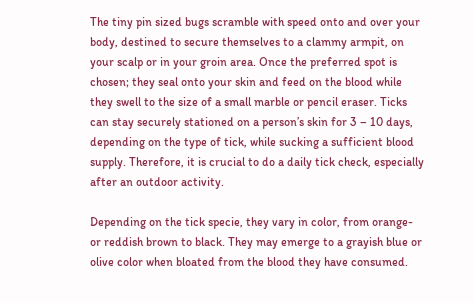The tiny pin sized bugs scramble with speed onto and over your body, destined to secure themselves to a clammy armpit, on your scalp or in your groin area. Once the preferred spot is chosen; they seal onto your skin and feed on the blood while they swell to the size of a small marble or pencil eraser. Ticks can stay securely stationed on a person’s skin for 3 – 10 days, depending on the type of tick, while sucking a sufficient blood supply. Therefore, it is crucial to do a daily tick check, especially after an outdoor activity.

Depending on the tick specie, they vary in color, from orange- or reddish brown to black. They may emerge to a grayish blue or olive color when bloated from the blood they have consumed.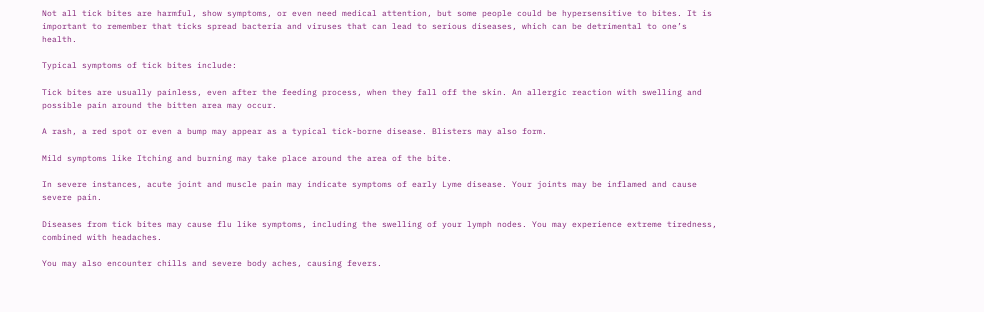Not all tick bites are harmful, show symptoms, or even need medical attention, but some people could be hypersensitive to bites. It is important to remember that ticks spread bacteria and viruses that can lead to serious diseases, which can be detrimental to one’s health.

Typical symptoms of tick bites include:

Tick bites are usually painless, even after the feeding process, when they fall off the skin. An allergic reaction with swelling and possible pain around the bitten area may occur.

A rash, a red spot or even a bump may appear as a typical tick-borne disease. Blisters may also form.

Mild symptoms like Itching and burning may take place around the area of the bite.

In severe instances, acute joint and muscle pain may indicate symptoms of early Lyme disease. Your joints may be inflamed and cause severe pain.

Diseases from tick bites may cause flu like symptoms, including the swelling of your lymph nodes. You may experience extreme tiredness, combined with headaches.

You may also encounter chills and severe body aches, causing fevers.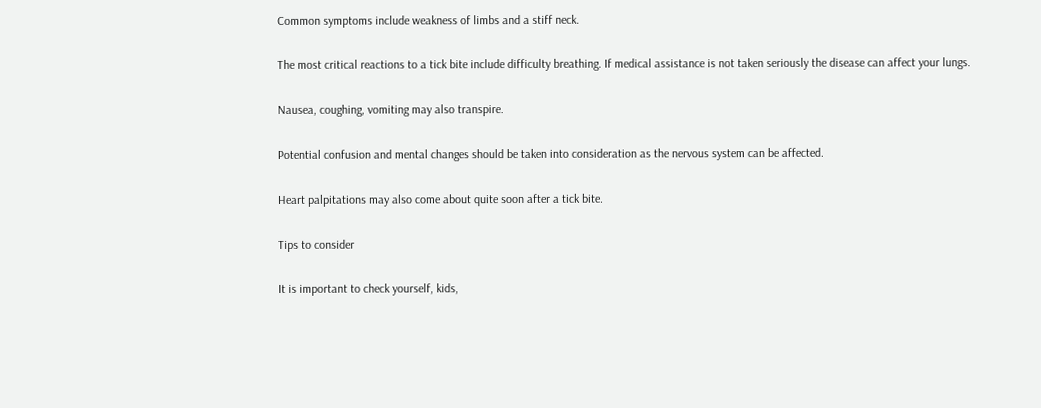Common symptoms include weakness of limbs and a stiff neck.

The most critical reactions to a tick bite include difficulty breathing. If medical assistance is not taken seriously the disease can affect your lungs.

Nausea, coughing, vomiting may also transpire.

Potential confusion and mental changes should be taken into consideration as the nervous system can be affected.

Heart palpitations may also come about quite soon after a tick bite.

Tips to consider

It is important to check yourself, kids,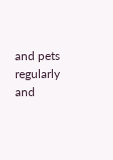and pets regularly and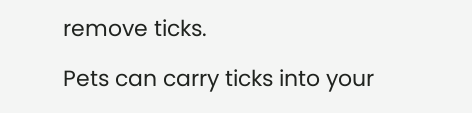remove ticks.

Pets can carry ticks into your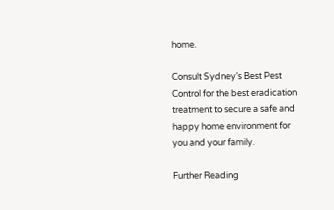home.

Consult Sydney’s Best Pest Control for the best eradication treatment to secure a safe and happy home environment for you and your family.

Further Reading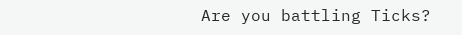Are you battling Ticks?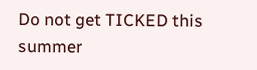Do not get TICKED this summer